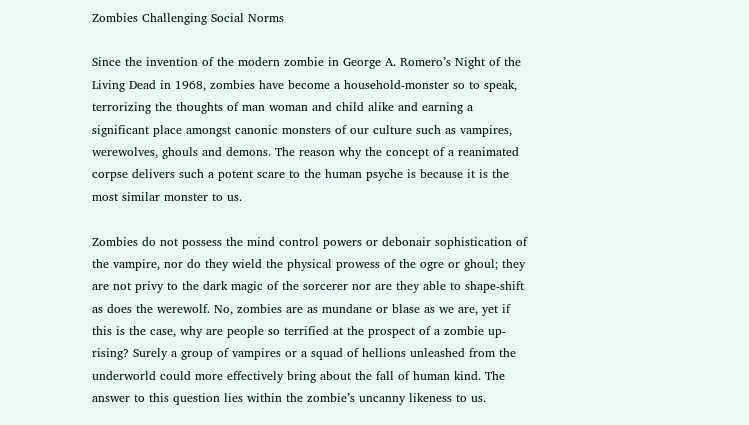Zombies Challenging Social Norms

Since the invention of the modern zombie in George A. Romero’s Night of the Living Dead in 1968, zombies have become a household-monster so to speak, terrorizing the thoughts of man woman and child alike and earning a significant place amongst canonic monsters of our culture such as vampires, werewolves, ghouls and demons. The reason why the concept of a reanimated corpse delivers such a potent scare to the human psyche is because it is the most similar monster to us.

Zombies do not possess the mind control powers or debonair sophistication of the vampire, nor do they wield the physical prowess of the ogre or ghoul; they are not privy to the dark magic of the sorcerer nor are they able to shape-shift as does the werewolf. No, zombies are as mundane or blase as we are, yet if this is the case, why are people so terrified at the prospect of a zombie up-rising? Surely a group of vampires or a squad of hellions unleashed from the underworld could more effectively bring about the fall of human kind. The answer to this question lies within the zombie’s uncanny likeness to us.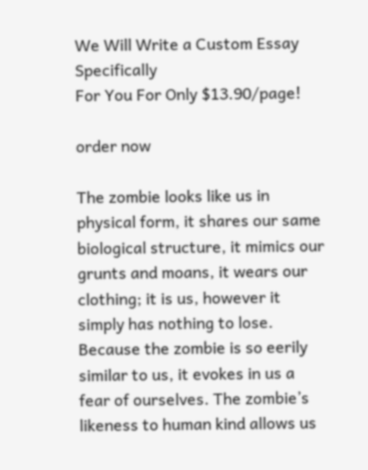We Will Write a Custom Essay Specifically
For You For Only $13.90/page!

order now

The zombie looks like us in physical form, it shares our same biological structure, it mimics our grunts and moans, it wears our clothing; it is us, however it simply has nothing to lose. Because the zombie is so eerily similar to us, it evokes in us a fear of ourselves. The zombie’s likeness to human kind allows us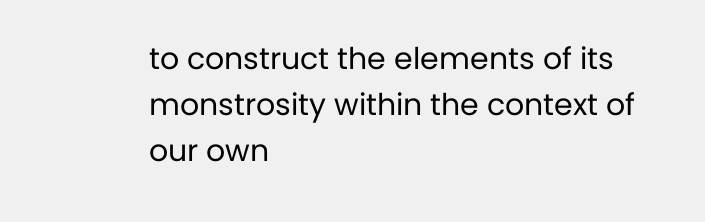to construct the elements of its monstrosity within the context of our own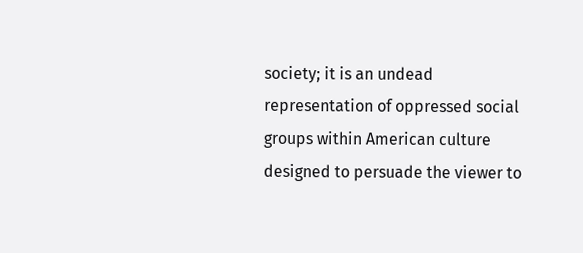society; it is an undead representation of oppressed social groups within American culture designed to persuade the viewer to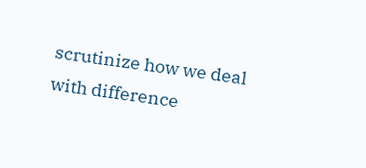scrutinize how we deal with difference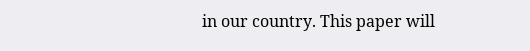in our country. This paper will